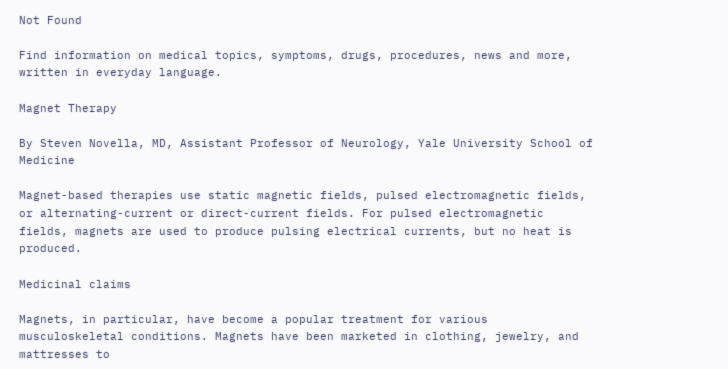Not Found

Find information on medical topics, symptoms, drugs, procedures, news and more, written in everyday language.

Magnet Therapy

By Steven Novella, MD, Assistant Professor of Neurology, Yale University School of Medicine

Magnet-based therapies use static magnetic fields, pulsed electromagnetic fields, or alternating-current or direct-current fields. For pulsed electromagnetic fields, magnets are used to produce pulsing electrical currents, but no heat is produced.

Medicinal claims

Magnets, in particular, have become a popular treatment for various musculoskeletal conditions. Magnets have been marketed in clothing, jewelry, and mattresses to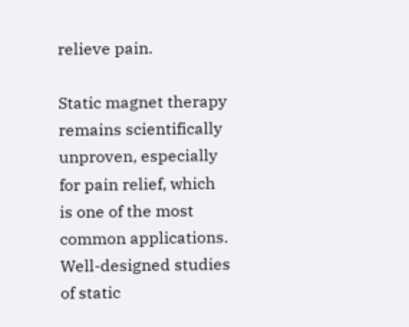relieve pain.

Static magnet therapy remains scientifically unproven, especially for pain relief, which is one of the most common applications. Well-designed studies of static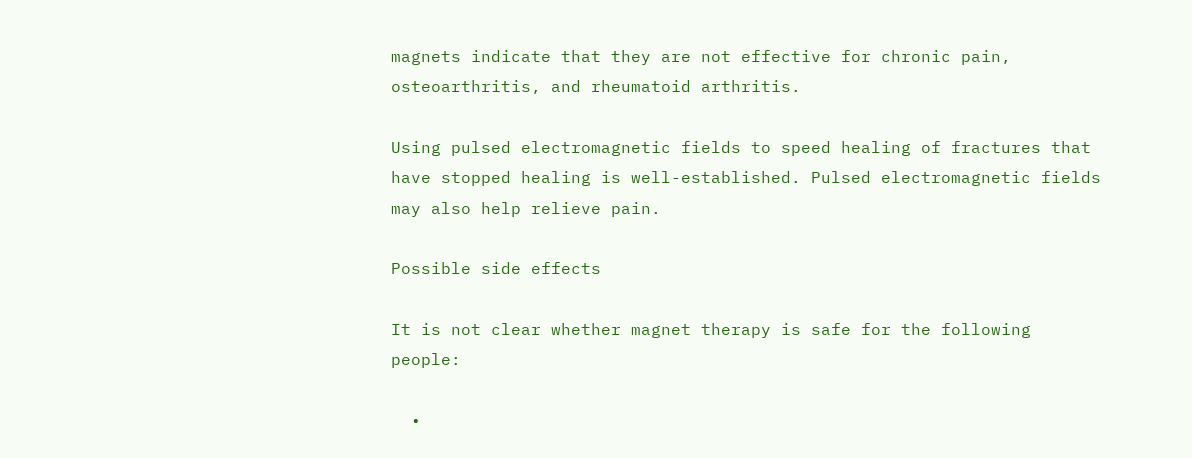magnets indicate that they are not effective for chronic pain, osteoarthritis, and rheumatoid arthritis.

Using pulsed electromagnetic fields to speed healing of fractures that have stopped healing is well-established. Pulsed electromagnetic fields may also help relieve pain.

Possible side effects

It is not clear whether magnet therapy is safe for the following people:

  •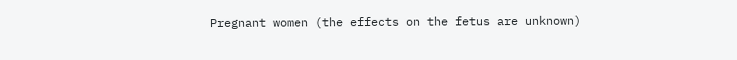Pregnant women (the effects on the fetus are unknown)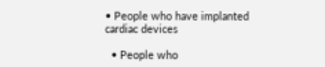• People who have implanted cardiac devices

  • People who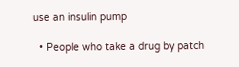use an insulin pump

  • People who take a drug by patch